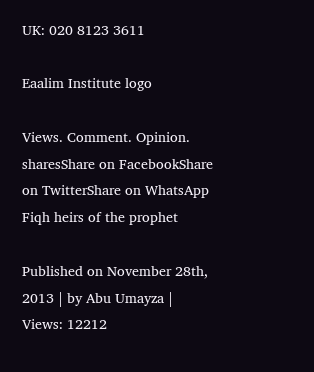UK: 020 8123 3611

Eaalim Institute logo

Views. Comment. Opinion.
sharesShare on FacebookShare on TwitterShare on WhatsApp
Fiqh heirs of the prophet

Published on November 28th, 2013 | by Abu Umayza | Views: 12212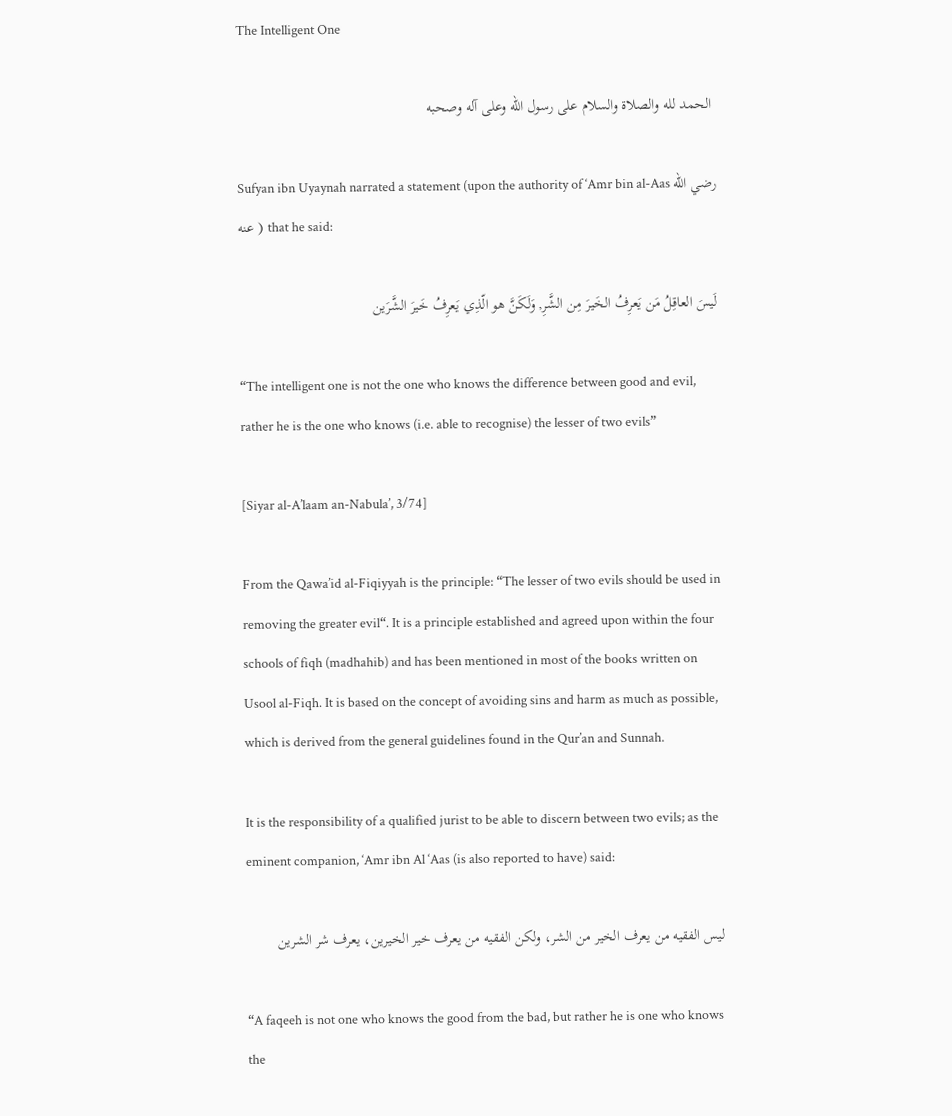The Intelligent One

 الحمد لله والصلاة والسلام على رسول الله وعلى آله وصحبه

Sufyan ibn Uyaynah narrated a statement (upon the authority of ‘Amr bin al-Aas رضي الله عنه ) that he said:

لَيسَ العاقِلُ مَن يَعرِفُ الخَيرَ مِن الشَّرِ, وَلَكَنَّ هو الّذِي يَعرِفُ خَيرَ الشَّرَين

“The intelligent one is not the one who knows the difference between good and evil, rather he is the one who knows (i.e. able to recognise) the lesser of two evils”

[Siyar al-A’laam an-Nabula’, 3/74]

From the Qawa’id al-Fiqiyyah is the principle: “The lesser of two evils should be used in removing the greater evil“. It is a principle established and agreed upon within the four schools of fiqh (madhahib) and has been mentioned in most of the books written on Usool al-Fiqh. It is based on the concept of avoiding sins and harm as much as possible, which is derived from the general guidelines found in the Qur’an and Sunnah.

It is the responsibility of a qualified jurist to be able to discern between two evils; as the eminent companion, ‘Amr ibn Al ‘Aas (is also reported to have) said:

ليس الفقيه من يعرف الخير من الشر، ولكن الفقيه من يعرف خير الخيرين، يعرف شر الشرين

“A faqeeh is not one who knows the good from the bad, but rather he is one who knows the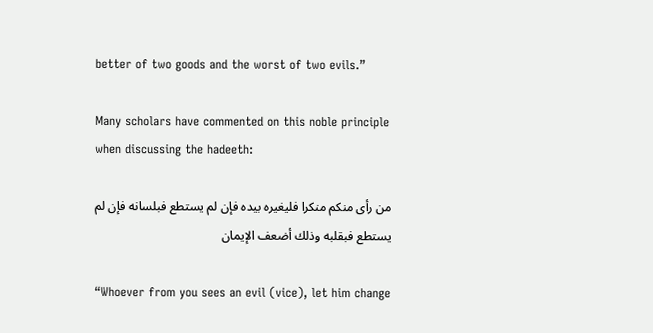better of two goods and the worst of two evils.”

Many scholars have commented on this noble principle when discussing the hadeeth:

من رأى منكم منكرا فليغيره بيده فإن لم يستطع فبلسانه فإن لم يستطع فبقلبه وذلك أضعف الإيمان

“Whoever from you sees an evil (vice), let him change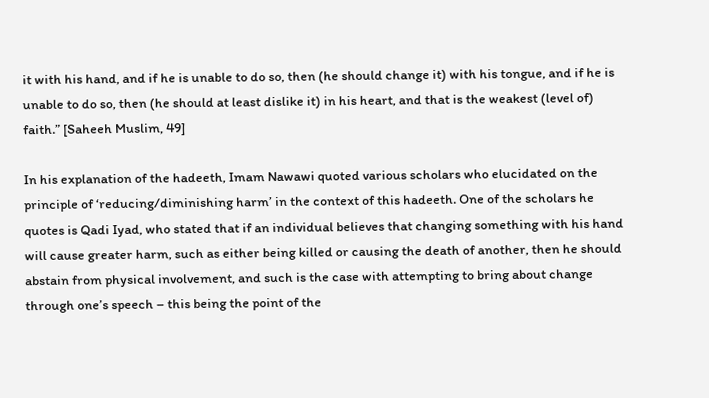it with his hand, and if he is unable to do so, then (he should change it) with his tongue, and if he is unable to do so, then (he should at least dislike it) in his heart, and that is the weakest (level of) faith.” [Saheeh Muslim, 49]

In his explanation of the hadeeth, Imam Nawawi quoted various scholars who elucidated on the principle of ‘reducing/diminishing harm’ in the context of this hadeeth. One of the scholars he quotes is Qadi Iyad, who stated that if an individual believes that changing something with his hand will cause greater harm, such as either being killed or causing the death of another, then he should abstain from physical involvement, and such is the case with attempting to bring about change through one’s speech – this being the point of the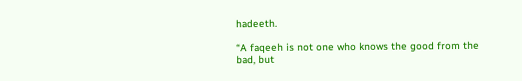hadeeth.

“A faqeeh is not one who knows the good from the bad, but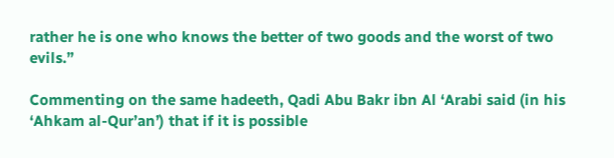rather he is one who knows the better of two goods and the worst of two evils.”

Commenting on the same hadeeth, Qadi Abu Bakr ibn Al ‘Arabi said (in his ‘Ahkam al-Qur’an’) that if it is possible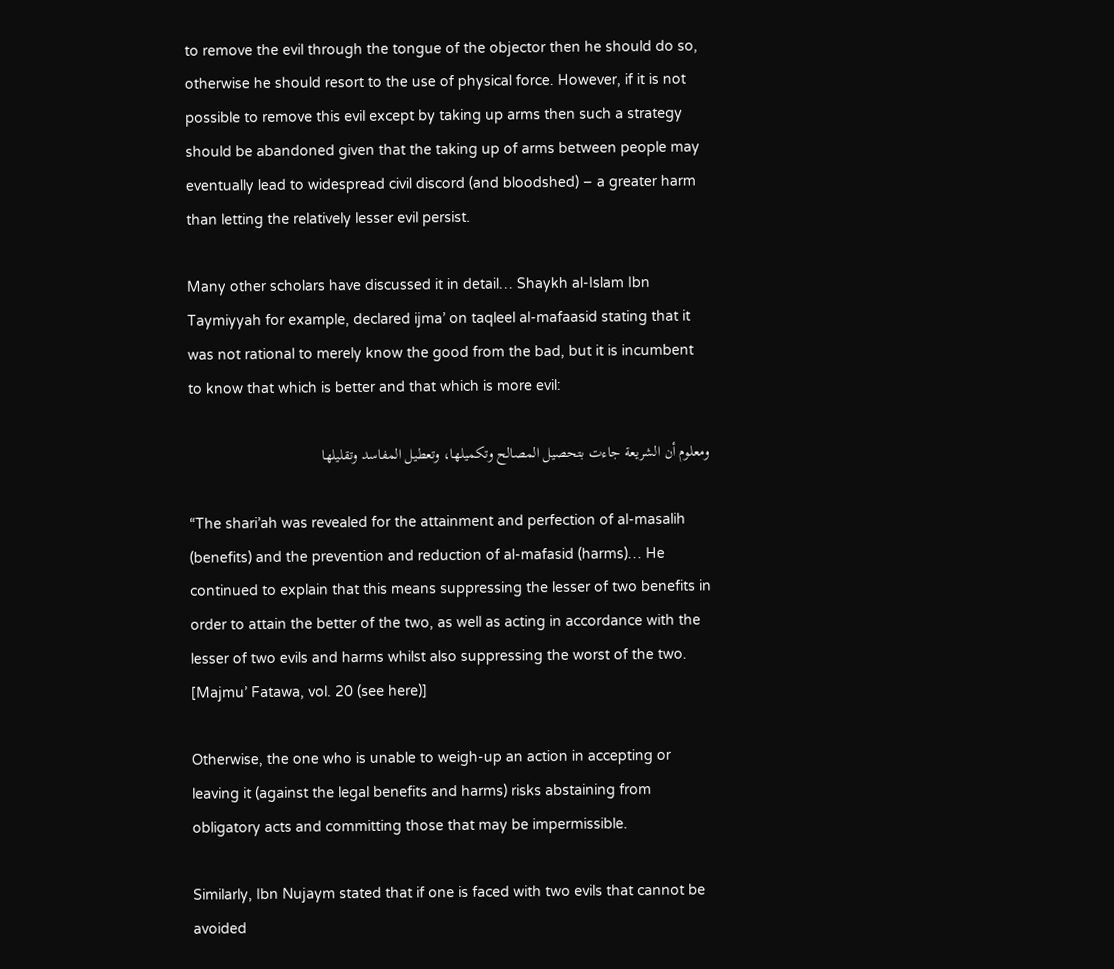to remove the evil through the tongue of the objector then he should do so, otherwise he should resort to the use of physical force. However, if it is not possible to remove this evil except by taking up arms then such a strategy should be abandoned given that the taking up of arms between people may eventually lead to widespread civil discord (and bloodshed) – a greater harm than letting the relatively lesser evil persist.

Many other scholars have discussed it in detail… Shaykh al-Islam Ibn Taymiyyah for example, declared ijma’ on taqleel al-mafaasid stating that it was not rational to merely know the good from the bad, but it is incumbent to know that which is better and that which is more evil:

ومعلوم أن الشريعة جاءت بتحصيل المصالح وتكميلها، وتعطيل المفاسد وتقليلها

“The shari’ah was revealed for the attainment and perfection of al-masalih (benefits) and the prevention and reduction of al-mafasid (harms)… He continued to explain that this means suppressing the lesser of two benefits in order to attain the better of the two, as well as acting in accordance with the lesser of two evils and harms whilst also suppressing the worst of the two. [Majmu’ Fatawa, vol. 20 (see here)]

Otherwise, the one who is unable to weigh-up an action in accepting or leaving it (against the legal benefits and harms) risks abstaining from obligatory acts and committing those that may be impermissible.

Similarly, Ibn Nujaym stated that if one is faced with two evils that cannot be avoided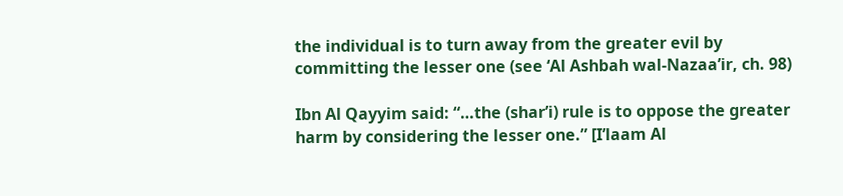the individual is to turn away from the greater evil by committing the lesser one (see ‘Al Ashbah wal-Nazaa’ir, ch. 98)

Ibn Al Qayyim said: “…the (shar’i) rule is to oppose the greater harm by considering the lesser one.” [I’laam Al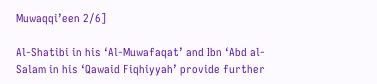Muwaqqi’een 2/6]

Al-Shatibi in his ‘Al-Muwafaqat’ and Ibn ‘Abd al-Salam in his ‘Qawaid Fiqhiyyah’ provide further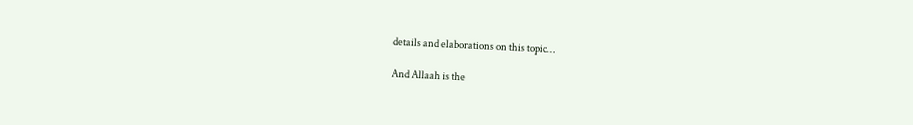details and elaborations on this topic…

And Allaah is the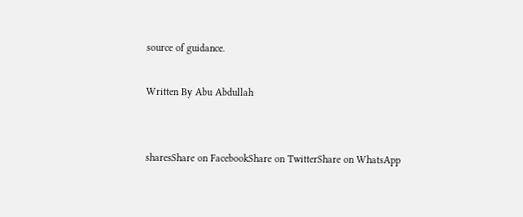source of guidance.

Written By Abu Abdullah


sharesShare on FacebookShare on TwitterShare on WhatsApp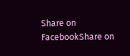Share on FacebookShare on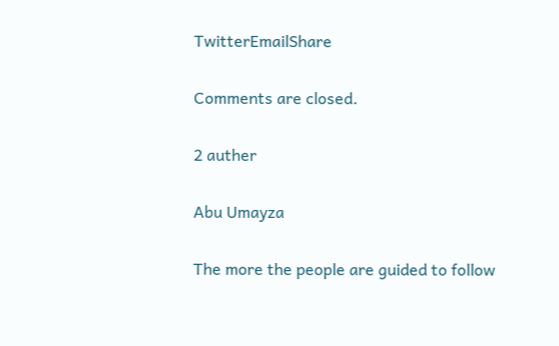TwitterEmailShare

Comments are closed.

2 auther

Abu Umayza

The more the people are guided to follow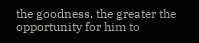the goodness, the greater the opportunity for him to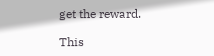get the reward.

This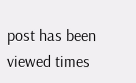post has been viewed times